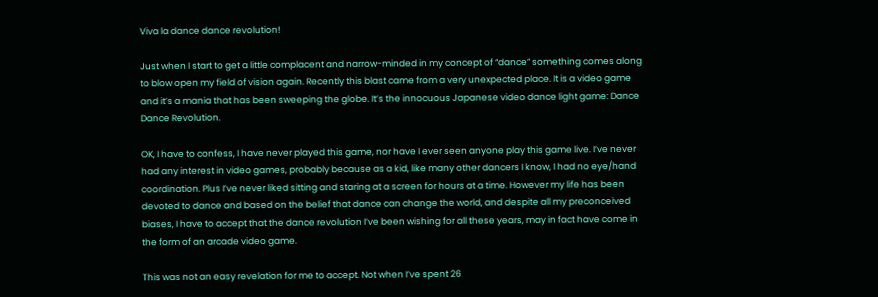Viva la dance dance revolution!

Just when I start to get a little complacent and narrow-minded in my concept of “dance” something comes along to blow open my field of vision again. Recently this blast came from a very unexpected place. It is a video game and it’s a mania that has been sweeping the globe. It’s the innocuous Japanese video dance light game: Dance Dance Revolution.

OK, I have to confess, I have never played this game, nor have I ever seen anyone play this game live. I’ve never had any interest in video games, probably because as a kid, like many other dancers I know, I had no eye/hand coordination. Plus I’ve never liked sitting and staring at a screen for hours at a time. However my life has been devoted to dance and based on the belief that dance can change the world, and despite all my preconceived biases, I have to accept that the dance revolution I’ve been wishing for all these years, may in fact have come in the form of an arcade video game.

This was not an easy revelation for me to accept. Not when I’ve spent 26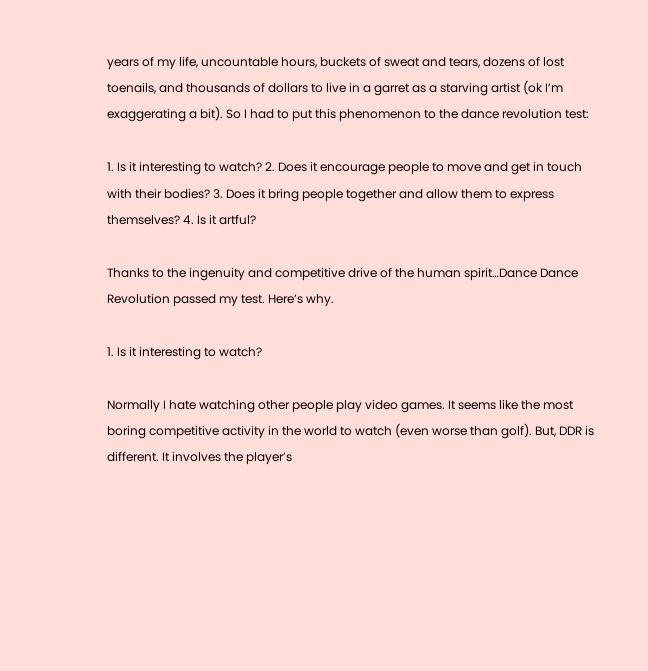years of my life, uncountable hours, buckets of sweat and tears, dozens of lost toenails, and thousands of dollars to live in a garret as a starving artist (ok I’m exaggerating a bit). So I had to put this phenomenon to the dance revolution test:

1. Is it interesting to watch? 2. Does it encourage people to move and get in touch with their bodies? 3. Does it bring people together and allow them to express themselves? 4. Is it artful?

Thanks to the ingenuity and competitive drive of the human spirit…Dance Dance Revolution passed my test. Here’s why.

1. Is it interesting to watch?

Normally I hate watching other people play video games. It seems like the most boring competitive activity in the world to watch (even worse than golf). But, DDR is different. It involves the player’s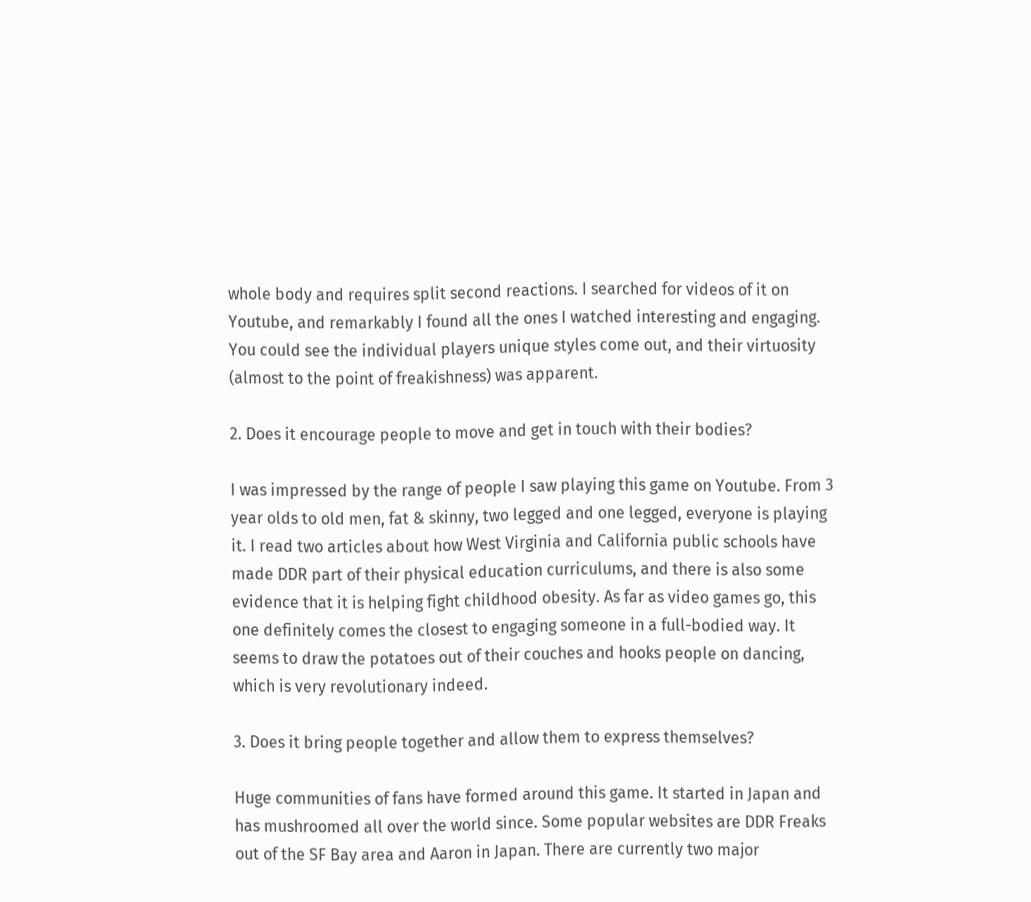whole body and requires split second reactions. I searched for videos of it on Youtube, and remarkably I found all the ones I watched interesting and engaging. You could see the individual players unique styles come out, and their virtuosity (almost to the point of freakishness) was apparent.

2. Does it encourage people to move and get in touch with their bodies?

I was impressed by the range of people I saw playing this game on Youtube. From 3 year olds to old men, fat & skinny, two legged and one legged, everyone is playing it. I read two articles about how West Virginia and California public schools have made DDR part of their physical education curriculums, and there is also some evidence that it is helping fight childhood obesity. As far as video games go, this one definitely comes the closest to engaging someone in a full-bodied way. It seems to draw the potatoes out of their couches and hooks people on dancing, which is very revolutionary indeed.

3. Does it bring people together and allow them to express themselves?

Huge communities of fans have formed around this game. It started in Japan and has mushroomed all over the world since. Some popular websites are DDR Freaks out of the SF Bay area and Aaron in Japan. There are currently two major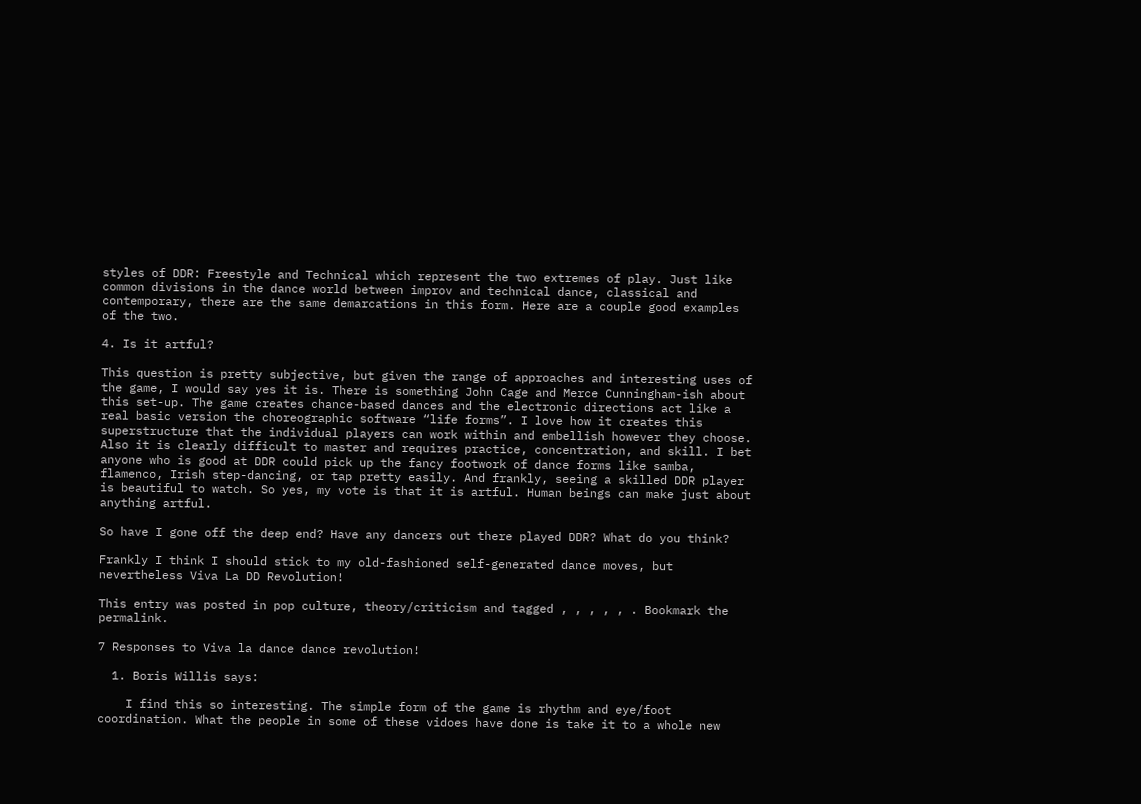styles of DDR: Freestyle and Technical which represent the two extremes of play. Just like common divisions in the dance world between improv and technical dance, classical and contemporary, there are the same demarcations in this form. Here are a couple good examples of the two.

4. Is it artful?

This question is pretty subjective, but given the range of approaches and interesting uses of the game, I would say yes it is. There is something John Cage and Merce Cunningham-ish about this set-up. The game creates chance-based dances and the electronic directions act like a real basic version the choreographic software “life forms”. I love how it creates this superstructure that the individual players can work within and embellish however they choose. Also it is clearly difficult to master and requires practice, concentration, and skill. I bet anyone who is good at DDR could pick up the fancy footwork of dance forms like samba, flamenco, Irish step-dancing, or tap pretty easily. And frankly, seeing a skilled DDR player is beautiful to watch. So yes, my vote is that it is artful. Human beings can make just about anything artful.

So have I gone off the deep end? Have any dancers out there played DDR? What do you think?

Frankly I think I should stick to my old-fashioned self-generated dance moves, but nevertheless Viva La DD Revolution!

This entry was posted in pop culture, theory/criticism and tagged , , , , , . Bookmark the permalink.

7 Responses to Viva la dance dance revolution!

  1. Boris Willis says:

    I find this so interesting. The simple form of the game is rhythm and eye/foot coordination. What the people in some of these vidoes have done is take it to a whole new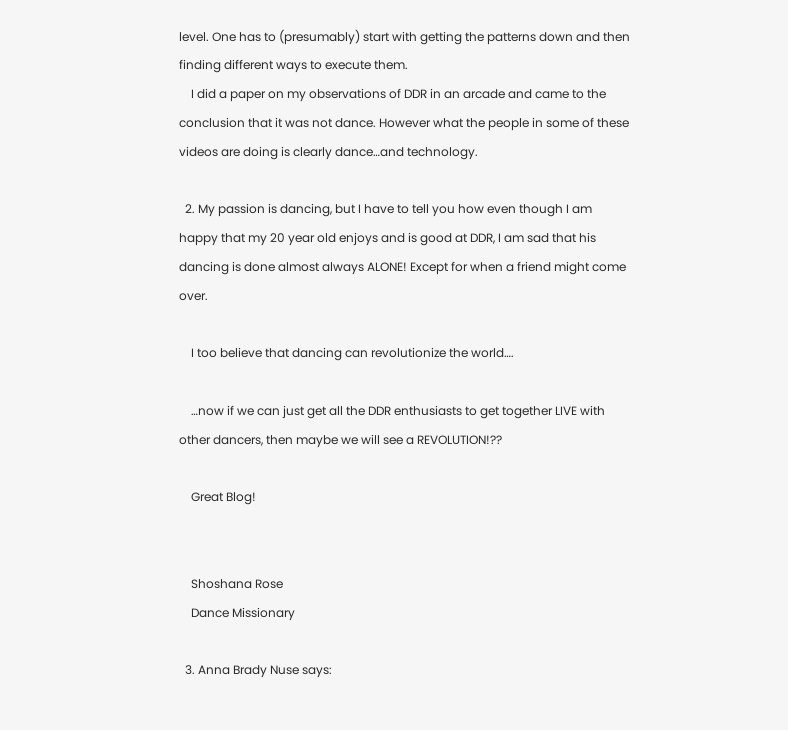level. One has to (presumably) start with getting the patterns down and then finding different ways to execute them.
    I did a paper on my observations of DDR in an arcade and came to the conclusion that it was not dance. However what the people in some of these videos are doing is clearly dance…and technology.

  2. My passion is dancing, but I have to tell you how even though I am happy that my 20 year old enjoys and is good at DDR, I am sad that his dancing is done almost always ALONE! Except for when a friend might come over.

    I too believe that dancing can revolutionize the world….

    …now if we can just get all the DDR enthusiasts to get together LIVE with other dancers, then maybe we will see a REVOLUTION!??

    Great Blog!


    Shoshana Rose
    Dance Missionary

  3. Anna Brady Nuse says: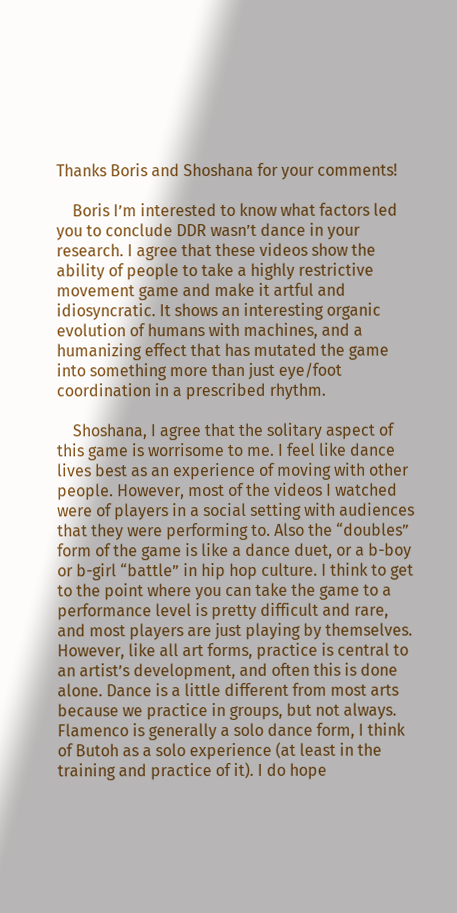Thanks Boris and Shoshana for your comments!

    Boris I’m interested to know what factors led you to conclude DDR wasn’t dance in your research. I agree that these videos show the ability of people to take a highly restrictive movement game and make it artful and idiosyncratic. It shows an interesting organic evolution of humans with machines, and a humanizing effect that has mutated the game into something more than just eye/foot coordination in a prescribed rhythm.

    Shoshana, I agree that the solitary aspect of this game is worrisome to me. I feel like dance lives best as an experience of moving with other people. However, most of the videos I watched were of players in a social setting with audiences that they were performing to. Also the “doubles” form of the game is like a dance duet, or a b-boy or b-girl “battle” in hip hop culture. I think to get to the point where you can take the game to a performance level is pretty difficult and rare, and most players are just playing by themselves. However, like all art forms, practice is central to an artist’s development, and often this is done alone. Dance is a little different from most arts because we practice in groups, but not always. Flamenco is generally a solo dance form, I think of Butoh as a solo experience (at least in the training and practice of it). I do hope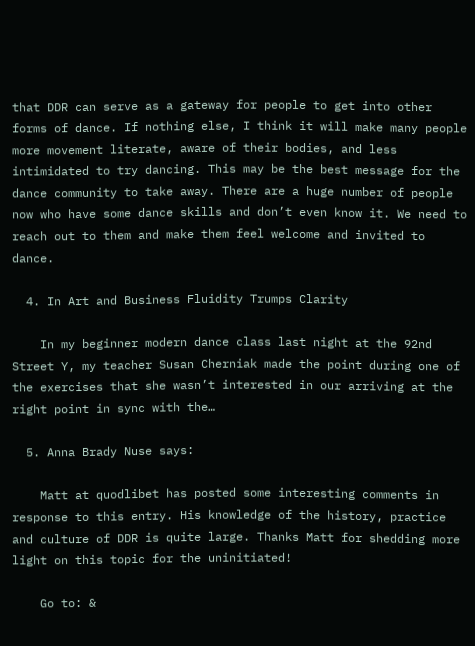that DDR can serve as a gateway for people to get into other forms of dance. If nothing else, I think it will make many people more movement literate, aware of their bodies, and less intimidated to try dancing. This may be the best message for the dance community to take away. There are a huge number of people now who have some dance skills and don’t even know it. We need to reach out to them and make them feel welcome and invited to dance.

  4. In Art and Business Fluidity Trumps Clarity

    In my beginner modern dance class last night at the 92nd Street Y, my teacher Susan Cherniak made the point during one of the exercises that she wasn’t interested in our arriving at the right point in sync with the…

  5. Anna Brady Nuse says:

    Matt at quodlibet has posted some interesting comments in response to this entry. His knowledge of the history, practice and culture of DDR is quite large. Thanks Matt for shedding more light on this topic for the uninitiated!

    Go to: &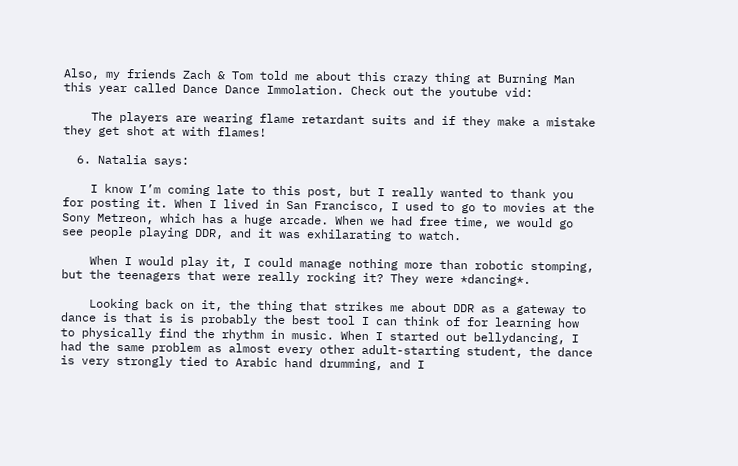Also, my friends Zach & Tom told me about this crazy thing at Burning Man this year called Dance Dance Immolation. Check out the youtube vid:

    The players are wearing flame retardant suits and if they make a mistake they get shot at with flames!

  6. Natalia says:

    I know I’m coming late to this post, but I really wanted to thank you for posting it. When I lived in San Francisco, I used to go to movies at the Sony Metreon, which has a huge arcade. When we had free time, we would go see people playing DDR, and it was exhilarating to watch.

    When I would play it, I could manage nothing more than robotic stomping, but the teenagers that were really rocking it? They were *dancing*.

    Looking back on it, the thing that strikes me about DDR as a gateway to dance is that is is probably the best tool I can think of for learning how to physically find the rhythm in music. When I started out bellydancing, I had the same problem as almost every other adult-starting student, the dance is very strongly tied to Arabic hand drumming, and I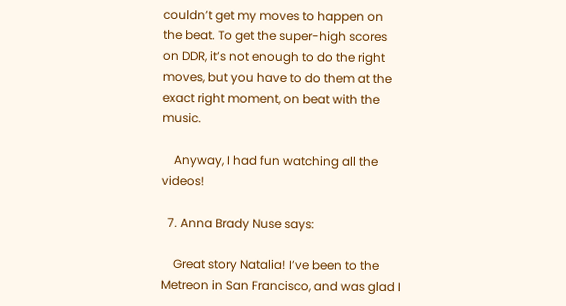couldn’t get my moves to happen on the beat. To get the super-high scores on DDR, it’s not enough to do the right moves, but you have to do them at the exact right moment, on beat with the music.

    Anyway, I had fun watching all the videos!

  7. Anna Brady Nuse says:

    Great story Natalia! I’ve been to the Metreon in San Francisco, and was glad I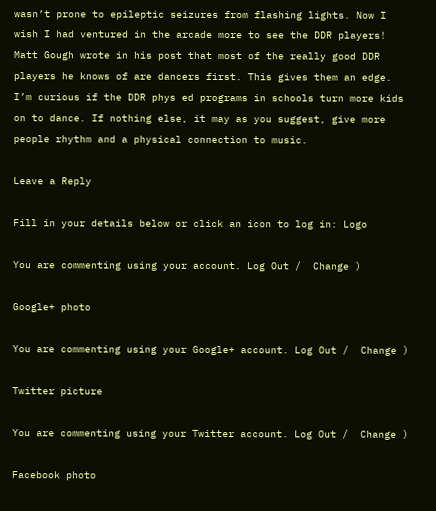wasn’t prone to epileptic seizures from flashing lights. Now I wish I had ventured in the arcade more to see the DDR players! Matt Gough wrote in his post that most of the really good DDR players he knows of are dancers first. This gives them an edge. I’m curious if the DDR phys ed programs in schools turn more kids on to dance. If nothing else, it may as you suggest, give more people rhythm and a physical connection to music.

Leave a Reply

Fill in your details below or click an icon to log in: Logo

You are commenting using your account. Log Out /  Change )

Google+ photo

You are commenting using your Google+ account. Log Out /  Change )

Twitter picture

You are commenting using your Twitter account. Log Out /  Change )

Facebook photo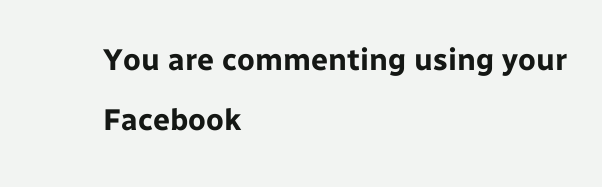You are commenting using your Facebook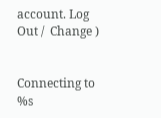account. Log Out /  Change )


Connecting to %s